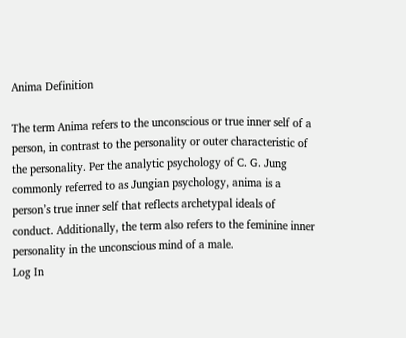Anima Definition

The term Anima refers to the unconscious or true inner self of a person, in contrast to the personality or outer characteristic of the personality. Per the analytic psychology of C. G. Jung commonly referred to as Jungian psychology, anima is a person’s true inner self that reflects archetypal ideals of conduct. Additionally, the term also refers to the feminine inner personality in the unconscious mind of a male.
Log In